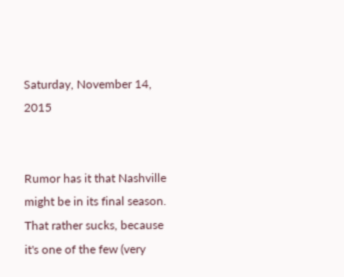Saturday, November 14, 2015


Rumor has it that Nashville might be in its final season. That rather sucks, because it's one of the few (very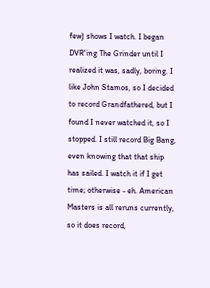few) shows I watch. I began DVR'ing The Grinder until I realized it was, sadly, boring. I like John Stamos, so I decided to record Grandfathered, but I found I never watched it, so I stopped. I still record Big Bang, even knowing that that ship has sailed. I watch it if I get time; otherwise - eh. American Masters is all reruns currently, so it does record,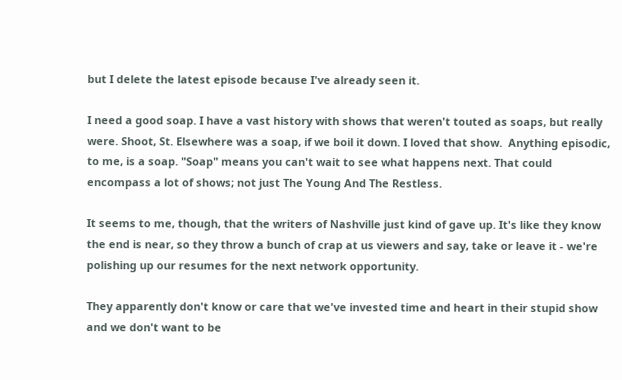but I delete the latest episode because I've already seen it.

I need a good soap. I have a vast history with shows that weren't touted as soaps, but really were. Shoot, St. Elsewhere was a soap, if we boil it down. I loved that show.  Anything episodic, to me, is a soap. "Soap" means you can't wait to see what happens next. That could encompass a lot of shows; not just The Young And The Restless.

It seems to me, though, that the writers of Nashville just kind of gave up. It's like they know the end is near, so they throw a bunch of crap at us viewers and say, take or leave it - we're polishing up our resumes for the next network opportunity.

They apparently don't know or care that we've invested time and heart in their stupid show and we don't want to be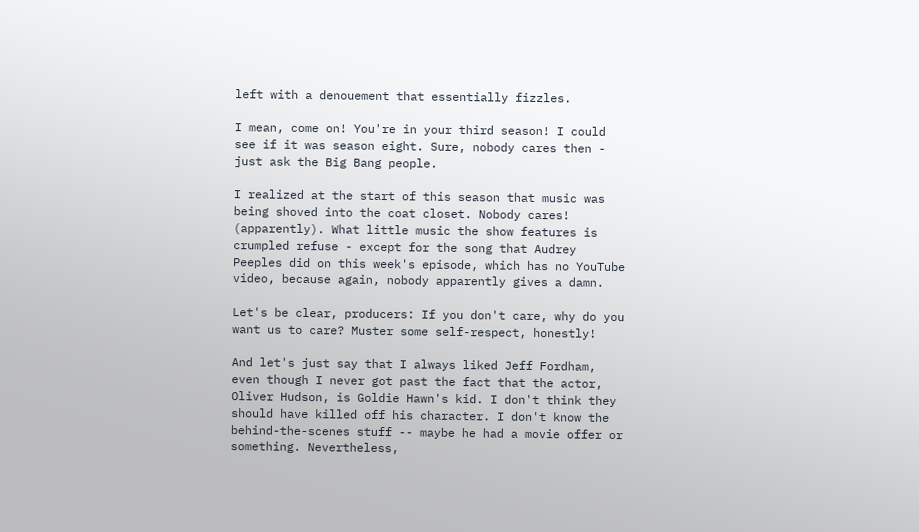left with a denouement that essentially fizzles.

I mean, come on! You're in your third season! I could see if it was season eight. Sure, nobody cares then - just ask the Big Bang people.

I realized at the start of this season that music was being shoved into the coat closet. Nobody cares! (apparently). What little music the show features is crumpled refuse - except for the song that Audrey Peeples did on this week's episode, which has no YouTube video, because again, nobody apparently gives a damn.

Let's be clear, producers: If you don't care, why do you want us to care? Muster some self-respect, honestly!

And let's just say that I always liked Jeff Fordham, even though I never got past the fact that the actor, Oliver Hudson, is Goldie Hawn's kid. I don't think they should have killed off his character. I don't know the behind-the-scenes stuff -- maybe he had a movie offer or something. Nevertheless,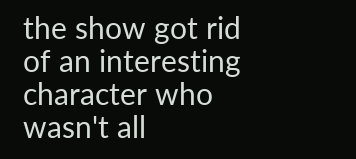the show got rid of an interesting character who wasn't all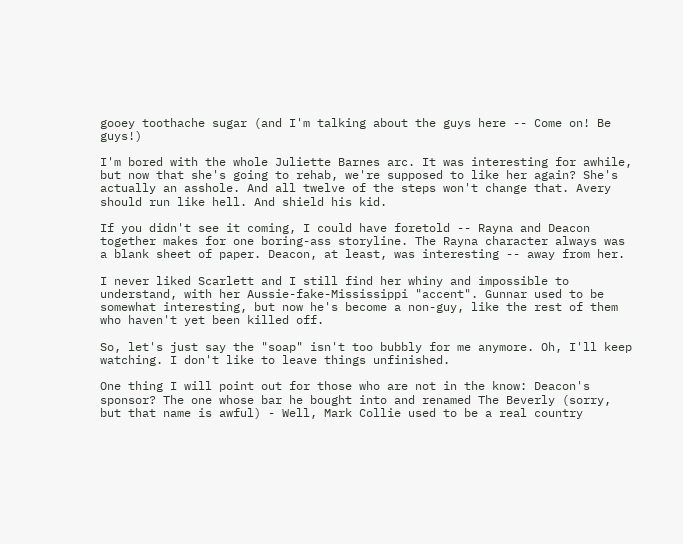gooey toothache sugar (and I'm talking about the guys here -- Come on! Be guys!)

I'm bored with the whole Juliette Barnes arc. It was interesting for awhile, but now that she's going to rehab, we're supposed to like her again? She's actually an asshole. And all twelve of the steps won't change that. Avery should run like hell. And shield his kid.

If you didn't see it coming, I could have foretold -- Rayna and Deacon together makes for one boring-ass storyline. The Rayna character always was a blank sheet of paper. Deacon, at least, was interesting -- away from her.

I never liked Scarlett and I still find her whiny and impossible to understand, with her Aussie-fake-Mississippi "accent". Gunnar used to be somewhat interesting, but now he's become a non-guy, like the rest of them who haven't yet been killed off.

So, let's just say the "soap" isn't too bubbly for me anymore. Oh, I'll keep watching. I don't like to leave things unfinished.

One thing I will point out for those who are not in the know: Deacon's sponsor? The one whose bar he bought into and renamed The Beverly (sorry, but that name is awful) - Well, Mark Collie used to be a real country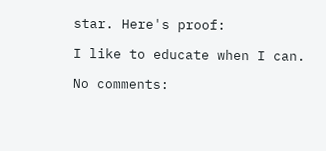star. Here's proof:

I like to educate when I can.

No comments: